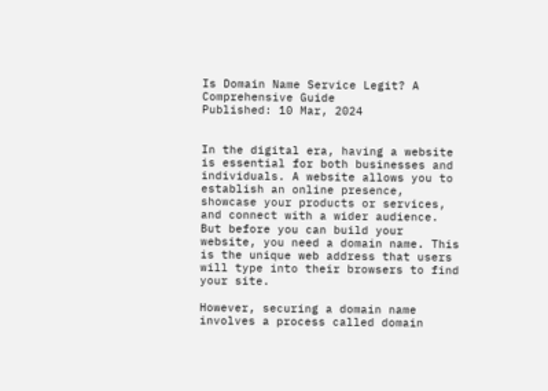Is Domain Name Service Legit? A Comprehensive Guide
Published: 10 Mar, 2024


In the digital era, having a website is essential for both businesses and individuals. A website allows you to establish an online presence, showcase your products or services, and connect with a wider audience. But before you can build your website, you need a domain name. This is the unique web address that users will type into their browsers to find your site.

However, securing a domain name involves a process called domain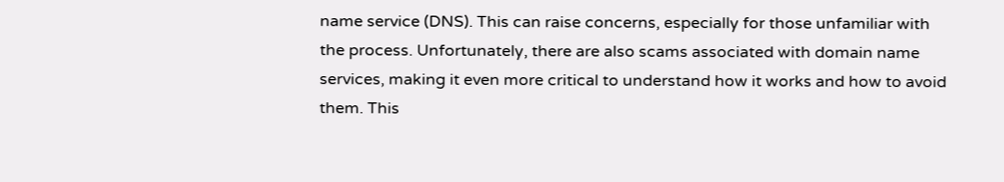name service (DNS). This can raise concerns, especially for those unfamiliar with the process. Unfortunately, there are also scams associated with domain name services, making it even more critical to understand how it works and how to avoid them. This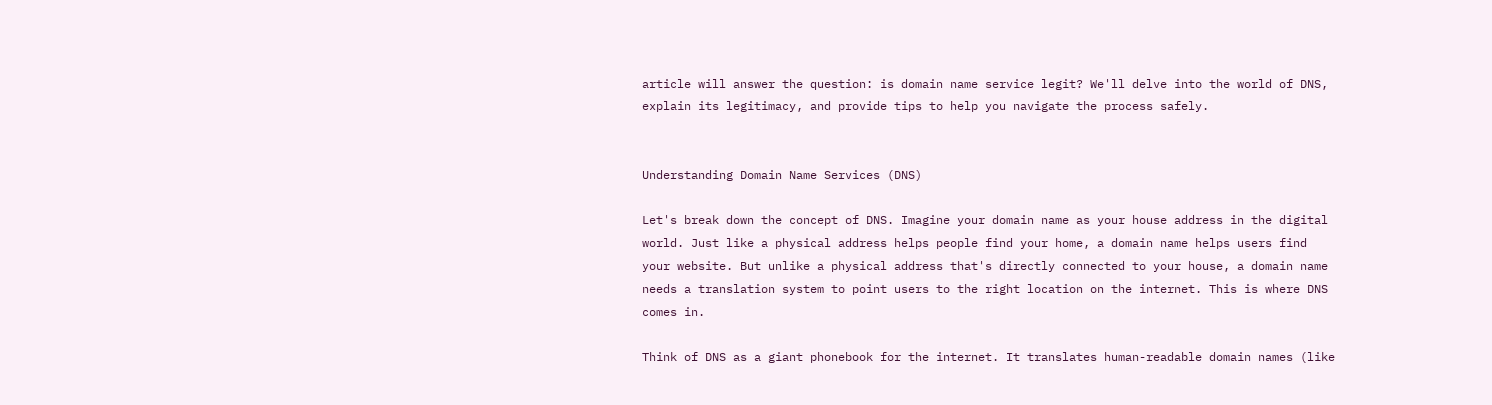article will answer the question: is domain name service legit? We'll delve into the world of DNS, explain its legitimacy, and provide tips to help you navigate the process safely.


Understanding Domain Name Services (DNS)

Let's break down the concept of DNS. Imagine your domain name as your house address in the digital world. Just like a physical address helps people find your home, a domain name helps users find your website. But unlike a physical address that's directly connected to your house, a domain name needs a translation system to point users to the right location on the internet. This is where DNS comes in.

Think of DNS as a giant phonebook for the internet. It translates human-readable domain names (like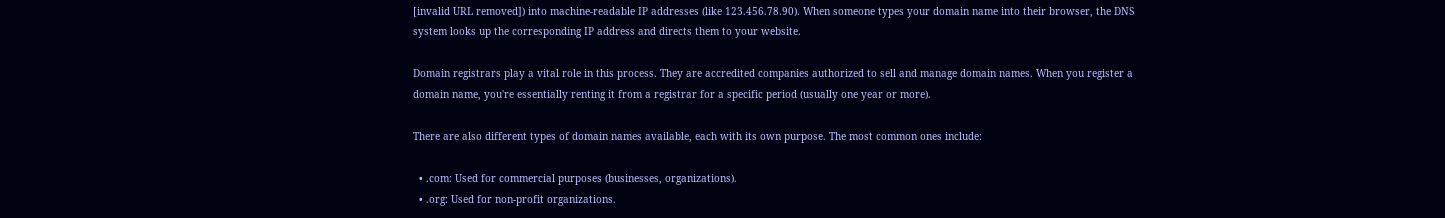[invalid URL removed]) into machine-readable IP addresses (like 123.456.78.90). When someone types your domain name into their browser, the DNS system looks up the corresponding IP address and directs them to your website.

Domain registrars play a vital role in this process. They are accredited companies authorized to sell and manage domain names. When you register a domain name, you're essentially renting it from a registrar for a specific period (usually one year or more).

There are also different types of domain names available, each with its own purpose. The most common ones include:

  • .com: Used for commercial purposes (businesses, organizations).
  • .org: Used for non-profit organizations.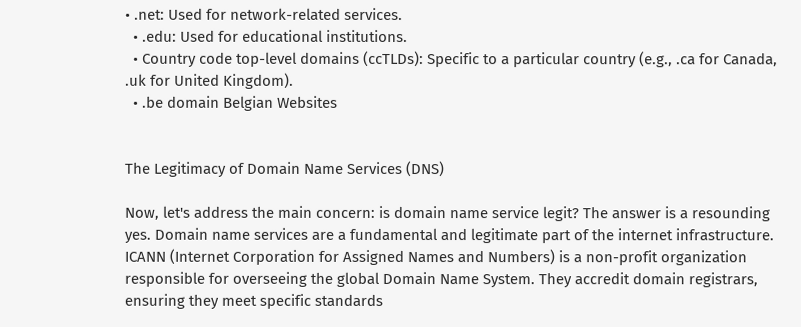• .net: Used for network-related services.
  • .edu: Used for educational institutions.
  • Country code top-level domains (ccTLDs): Specific to a particular country (e.g., .ca for Canada, .uk for United Kingdom).
  • .be domain Belgian Websites


The Legitimacy of Domain Name Services (DNS)

Now, let's address the main concern: is domain name service legit? The answer is a resounding yes. Domain name services are a fundamental and legitimate part of the internet infrastructure. ICANN (Internet Corporation for Assigned Names and Numbers) is a non-profit organization responsible for overseeing the global Domain Name System. They accredit domain registrars, ensuring they meet specific standards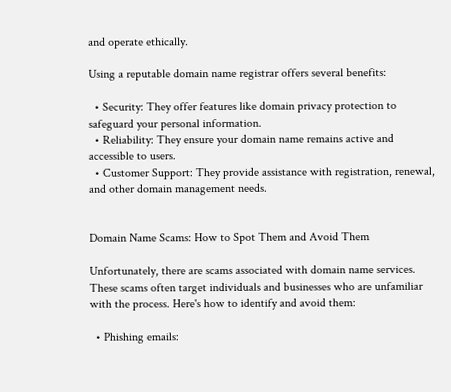and operate ethically.

Using a reputable domain name registrar offers several benefits:

  • Security: They offer features like domain privacy protection to safeguard your personal information.
  • Reliability: They ensure your domain name remains active and accessible to users.
  • Customer Support: They provide assistance with registration, renewal, and other domain management needs.


Domain Name Scams: How to Spot Them and Avoid Them

Unfortunately, there are scams associated with domain name services. These scams often target individuals and businesses who are unfamiliar with the process. Here's how to identify and avoid them:

  • Phishing emails: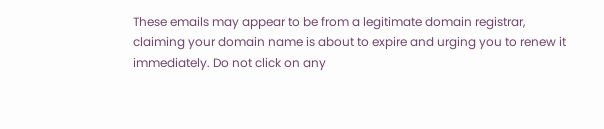These emails may appear to be from a legitimate domain registrar, claiming your domain name is about to expire and urging you to renew it immediately. Do not click on any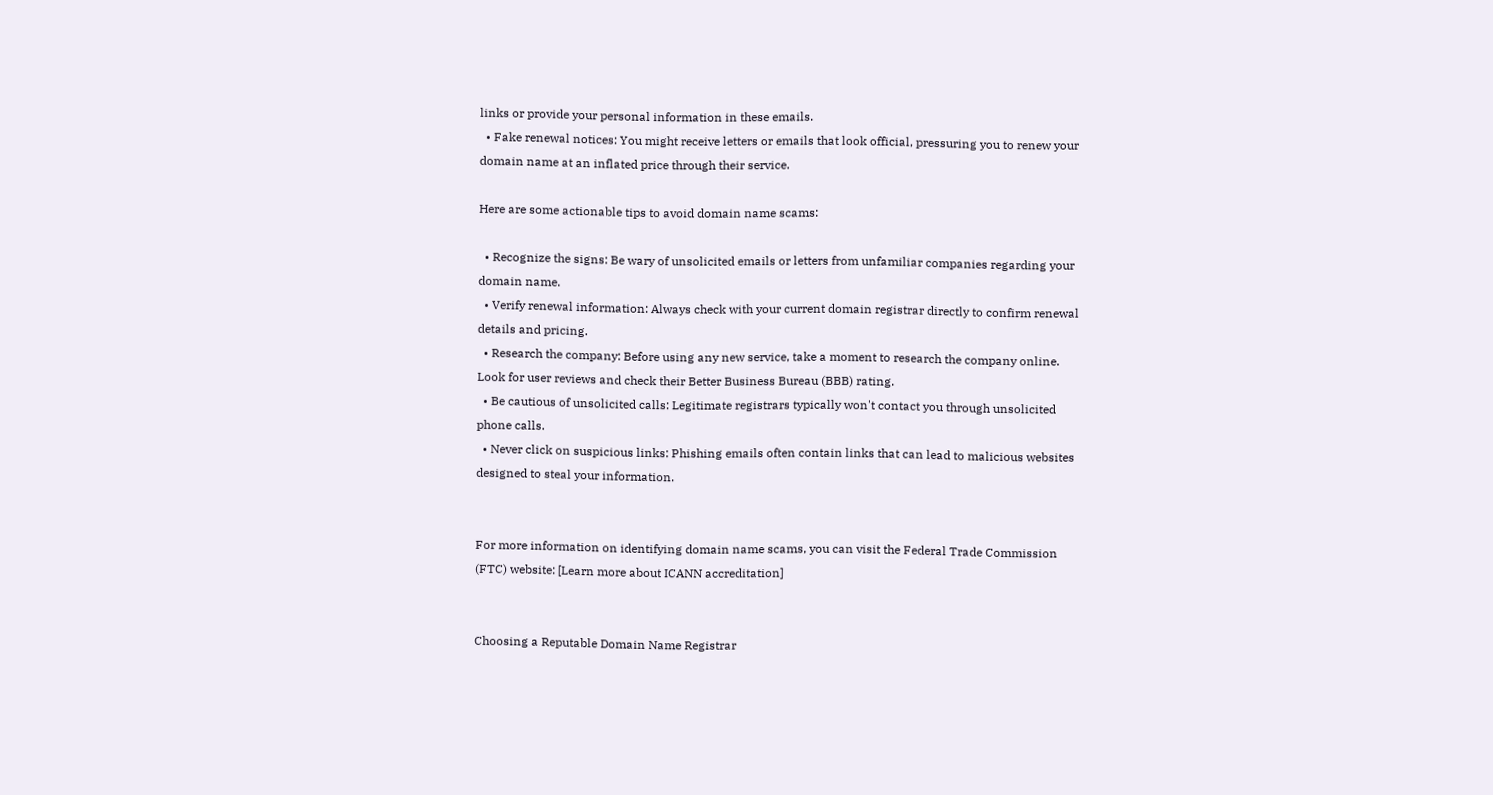links or provide your personal information in these emails.
  • Fake renewal notices: You might receive letters or emails that look official, pressuring you to renew your domain name at an inflated price through their service.

Here are some actionable tips to avoid domain name scams:

  • Recognize the signs: Be wary of unsolicited emails or letters from unfamiliar companies regarding your domain name.
  • Verify renewal information: Always check with your current domain registrar directly to confirm renewal details and pricing.
  • Research the company: Before using any new service, take a moment to research the company online. Look for user reviews and check their Better Business Bureau (BBB) rating.
  • Be cautious of unsolicited calls: Legitimate registrars typically won't contact you through unsolicited phone calls.
  • Never click on suspicious links: Phishing emails often contain links that can lead to malicious websites designed to steal your information.


For more information on identifying domain name scams, you can visit the Federal Trade Commission (FTC) website: [Learn more about ICANN accreditation]


Choosing a Reputable Domain Name Registrar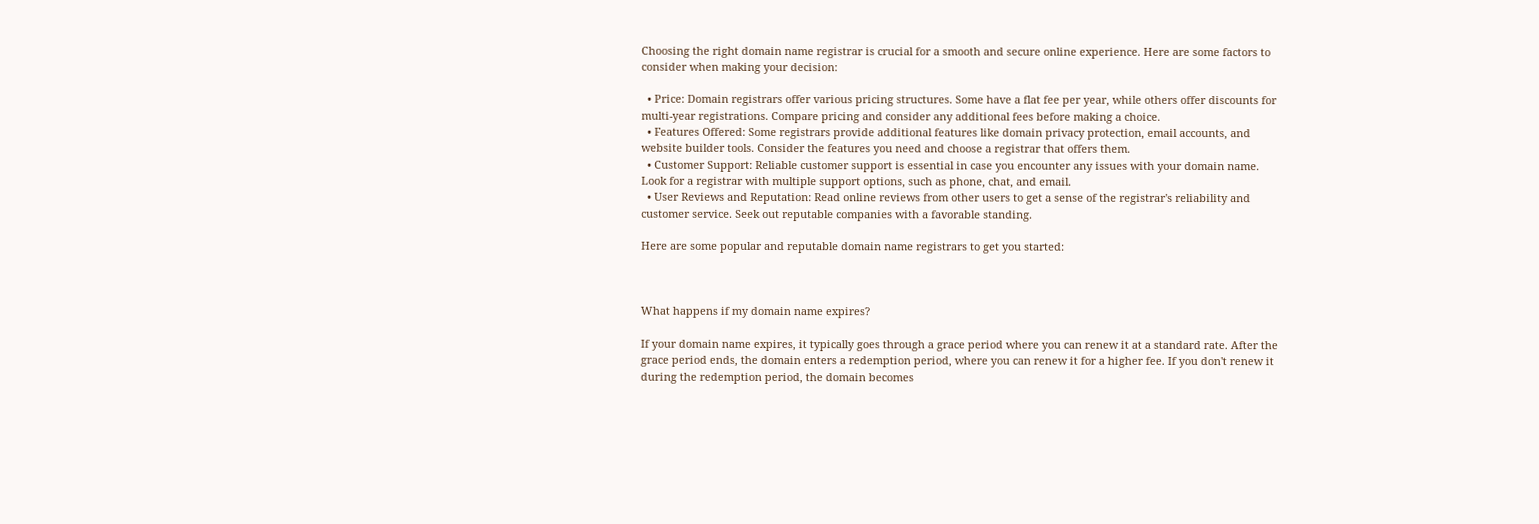Choosing the right domain name registrar is crucial for a smooth and secure online experience. Here are some factors to consider when making your decision:

  • Price: Domain registrars offer various pricing structures. Some have a flat fee per year, while others offer discounts for multi-year registrations. Compare pricing and consider any additional fees before making a choice.
  • Features Offered: Some registrars provide additional features like domain privacy protection, email accounts, and website builder tools. Consider the features you need and choose a registrar that offers them.
  • Customer Support: Reliable customer support is essential in case you encounter any issues with your domain name. Look for a registrar with multiple support options, such as phone, chat, and email.
  • User Reviews and Reputation: Read online reviews from other users to get a sense of the registrar's reliability and customer service. Seek out reputable companies with a favorable standing.

Here are some popular and reputable domain name registrars to get you started:



What happens if my domain name expires?

If your domain name expires, it typically goes through a grace period where you can renew it at a standard rate. After the grace period ends, the domain enters a redemption period, where you can renew it for a higher fee. If you don't renew it during the redemption period, the domain becomes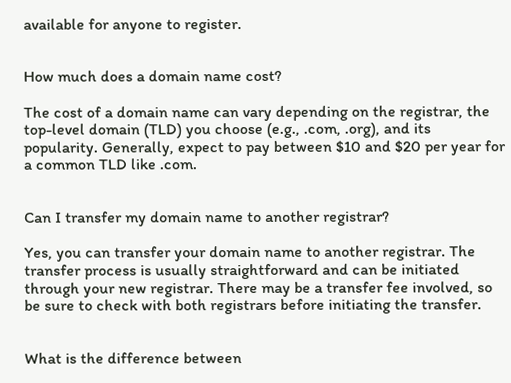available for anyone to register.


How much does a domain name cost?

The cost of a domain name can vary depending on the registrar, the top-level domain (TLD) you choose (e.g., .com, .org), and its popularity. Generally, expect to pay between $10 and $20 per year for a common TLD like .com.


Can I transfer my domain name to another registrar?

Yes, you can transfer your domain name to another registrar. The transfer process is usually straightforward and can be initiated through your new registrar. There may be a transfer fee involved, so be sure to check with both registrars before initiating the transfer.


What is the difference between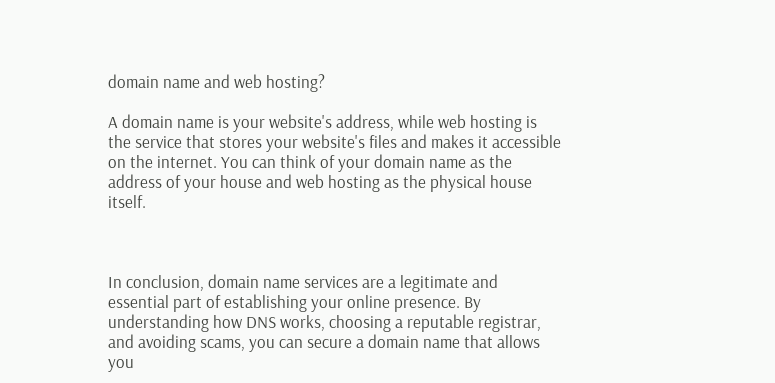domain name and web hosting?

A domain name is your website's address, while web hosting is the service that stores your website's files and makes it accessible on the internet. You can think of your domain name as the address of your house and web hosting as the physical house itself.



In conclusion, domain name services are a legitimate and essential part of establishing your online presence. By understanding how DNS works, choosing a reputable registrar, and avoiding scams, you can secure a domain name that allows you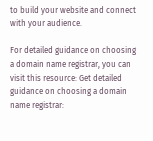to build your website and connect with your audience.

For detailed guidance on choosing a domain name registrar, you can visit this resource: Get detailed guidance on choosing a domain name registrar: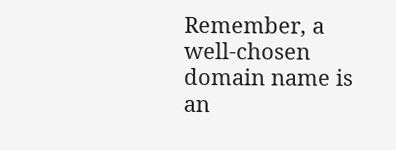Remember, a well-chosen domain name is an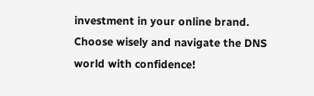investment in your online brand. Choose wisely and navigate the DNS world with confidence!